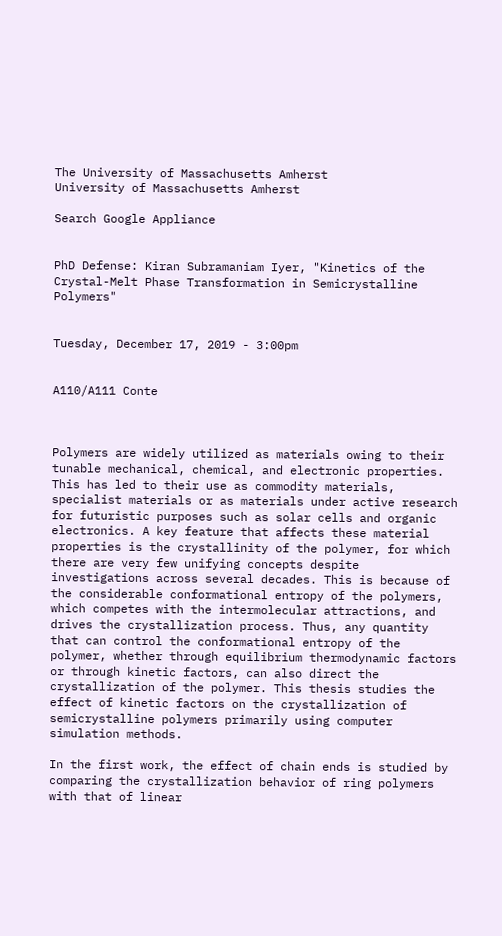The University of Massachusetts Amherst
University of Massachusetts Amherst

Search Google Appliance


PhD Defense: Kiran Subramaniam Iyer, "Kinetics of the Crystal-Melt Phase Transformation in Semicrystalline Polymers"


Tuesday, December 17, 2019 - 3:00pm


A110/A111 Conte



Polymers are widely utilized as materials owing to their tunable mechanical, chemical, and electronic properties. This has led to their use as commodity materials, specialist materials or as materials under active research for futuristic purposes such as solar cells and organic electronics. A key feature that affects these material properties is the crystallinity of the polymer, for which there are very few unifying concepts despite investigations across several decades. This is because of the considerable conformational entropy of the polymers, which competes with the intermolecular attractions, and drives the crystallization process. Thus, any quantity that can control the conformational entropy of the polymer, whether through equilibrium thermodynamic factors or through kinetic factors, can also direct the crystallization of the polymer. This thesis studies the effect of kinetic factors on the crystallization of semicrystalline polymers primarily using computer simulation methods.

In the first work, the effect of chain ends is studied by comparing the crystallization behavior of ring polymers with that of linear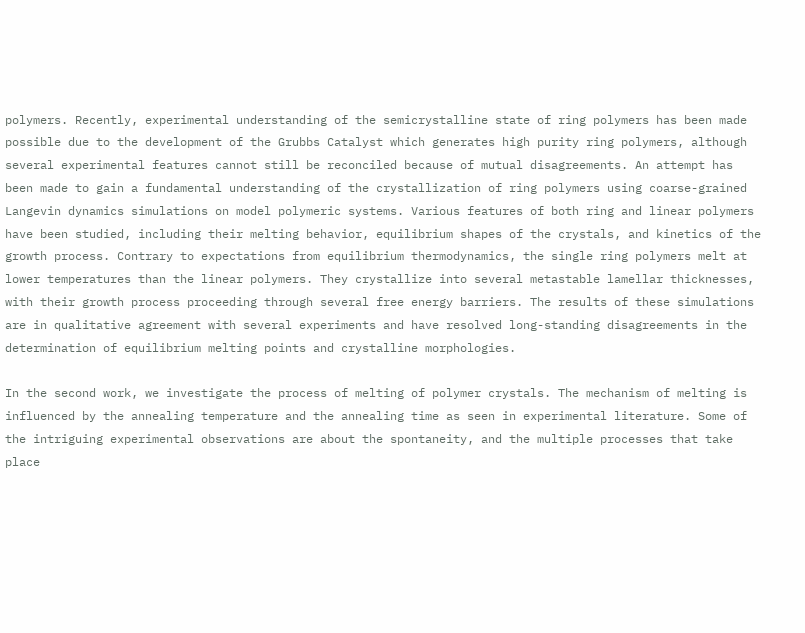polymers. Recently, experimental understanding of the semicrystalline state of ring polymers has been made possible due to the development of the Grubbs Catalyst which generates high purity ring polymers, although several experimental features cannot still be reconciled because of mutual disagreements. An attempt has been made to gain a fundamental understanding of the crystallization of ring polymers using coarse-grained Langevin dynamics simulations on model polymeric systems. Various features of both ring and linear polymers have been studied, including their melting behavior, equilibrium shapes of the crystals, and kinetics of the growth process. Contrary to expectations from equilibrium thermodynamics, the single ring polymers melt at lower temperatures than the linear polymers. They crystallize into several metastable lamellar thicknesses, with their growth process proceeding through several free energy barriers. The results of these simulations are in qualitative agreement with several experiments and have resolved long-standing disagreements in the determination of equilibrium melting points and crystalline morphologies.

In the second work, we investigate the process of melting of polymer crystals. The mechanism of melting is influenced by the annealing temperature and the annealing time as seen in experimental literature. Some of the intriguing experimental observations are about the spontaneity, and the multiple processes that take place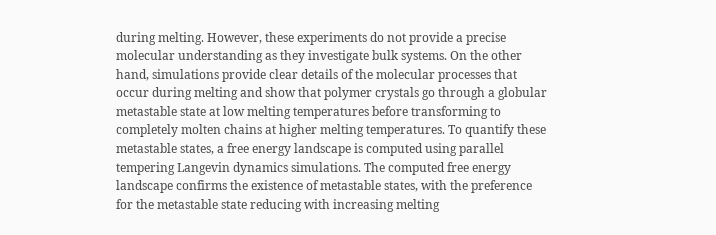during melting. However, these experiments do not provide a precise molecular understanding as they investigate bulk systems. On the other hand, simulations provide clear details of the molecular processes that occur during melting and show that polymer crystals go through a globular metastable state at low melting temperatures before transforming to completely molten chains at higher melting temperatures. To quantify these metastable states, a free energy landscape is computed using parallel tempering Langevin dynamics simulations. The computed free energy landscape confirms the existence of metastable states, with the preference for the metastable state reducing with increasing melting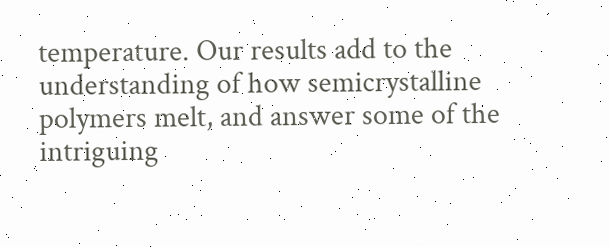temperature. Our results add to the understanding of how semicrystalline polymers melt, and answer some of the intriguing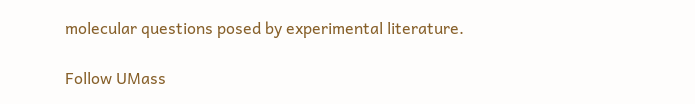molecular questions posed by experimental literature.

Follow UMass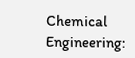Chemical Engineering: